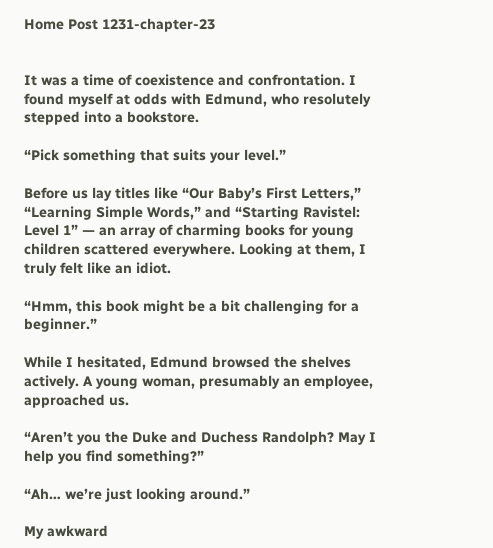Home Post 1231-chapter-23


It was a time of coexistence and confrontation. I found myself at odds with Edmund, who resolutely stepped into a bookstore.

“Pick something that suits your level.”

Before us lay titles like “Our Baby’s First Letters,” “Learning Simple Words,” and “Starting Ravistel: Level 1” — an array of charming books for young children scattered everywhere. Looking at them, I truly felt like an idiot.

“Hmm, this book might be a bit challenging for a beginner.”

While I hesitated, Edmund browsed the shelves actively. A young woman, presumably an employee, approached us.

“Aren’t you the Duke and Duchess Randolph? May I help you find something?”

“Ah… we’re just looking around.”

My awkward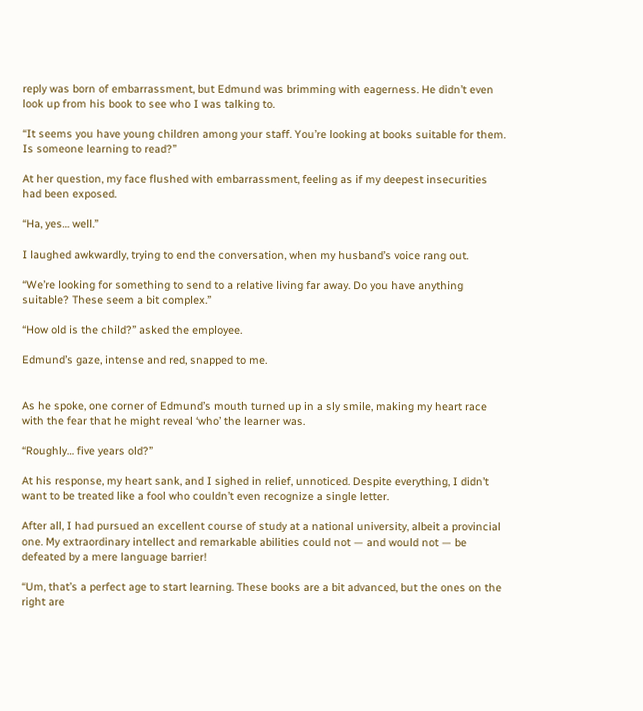reply was born of embarrassment, but Edmund was brimming with eagerness. He didn’t even look up from his book to see who I was talking to.

“It seems you have young children among your staff. You’re looking at books suitable for them. Is someone learning to read?”

At her question, my face flushed with embarrassment, feeling as if my deepest insecurities had been exposed.

“Ha, yes… well.”

I laughed awkwardly, trying to end the conversation, when my husband’s voice rang out.

“We’re looking for something to send to a relative living far away. Do you have anything suitable? These seem a bit complex.”

“How old is the child?” asked the employee.

Edmund’s gaze, intense and red, snapped to me.


As he spoke, one corner of Edmund’s mouth turned up in a sly smile, making my heart race with the fear that he might reveal ‘who’ the learner was.

“Roughly… five years old?”

At his response, my heart sank, and I sighed in relief, unnoticed. Despite everything, I didn’t want to be treated like a fool who couldn’t even recognize a single letter.

After all, I had pursued an excellent course of study at a national university, albeit a provincial one. My extraordinary intellect and remarkable abilities could not — and would not — be defeated by a mere language barrier!

“Um, that’s a perfect age to start learning. These books are a bit advanced, but the ones on the right are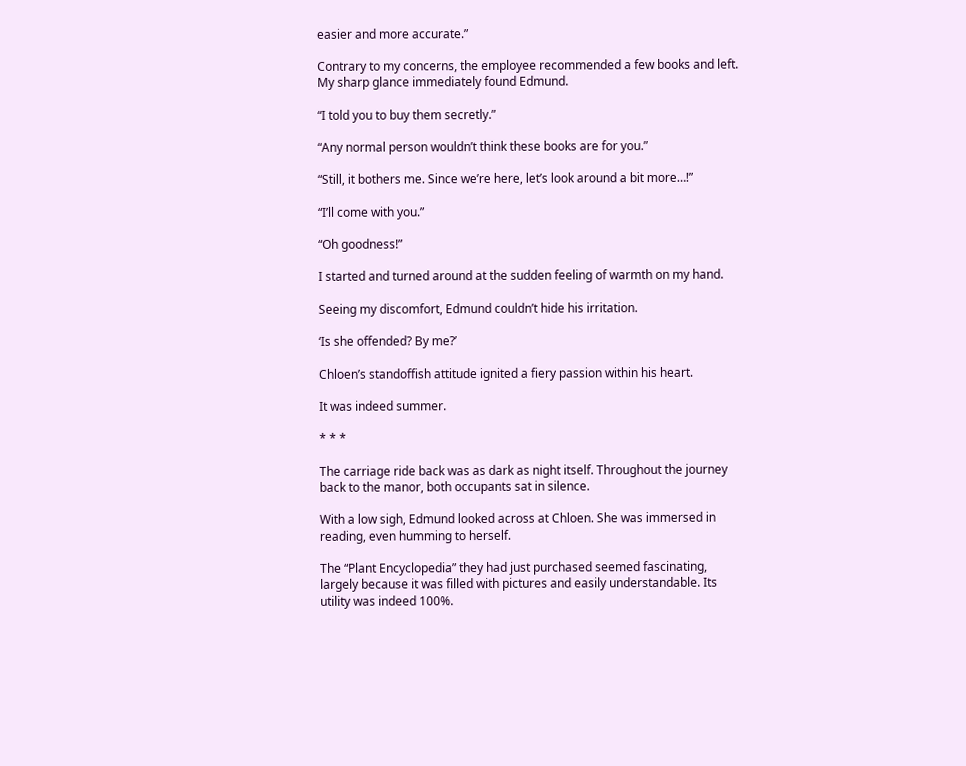easier and more accurate.”

Contrary to my concerns, the employee recommended a few books and left. My sharp glance immediately found Edmund.

“I told you to buy them secretly.”

“Any normal person wouldn’t think these books are for you.”

“Still, it bothers me. Since we’re here, let’s look around a bit more…!”

“I’ll come with you.”

“Oh goodness!”

I started and turned around at the sudden feeling of warmth on my hand.

Seeing my discomfort, Edmund couldn’t hide his irritation.

‘Is she offended? By me?’

Chloen’s standoffish attitude ignited a fiery passion within his heart.

It was indeed summer.

* * *

The carriage ride back was as dark as night itself. Throughout the journey back to the manor, both occupants sat in silence.

With a low sigh, Edmund looked across at Chloen. She was immersed in reading, even humming to herself.

The “Plant Encyclopedia” they had just purchased seemed fascinating, largely because it was filled with pictures and easily understandable. Its utility was indeed 100%.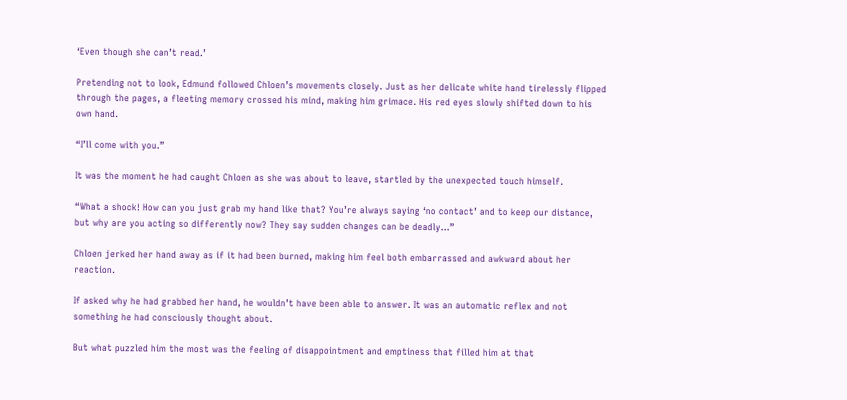‘Even though she can’t read.’

Pretending not to look, Edmund followed Chloen’s movements closely. Just as her delicate white hand tirelessly flipped through the pages, a fleeting memory crossed his mind, making him grimace. His red eyes slowly shifted down to his own hand.

“I’ll come with you.”

It was the moment he had caught Chloen as she was about to leave, startled by the unexpected touch himself.

“What a shock! How can you just grab my hand like that? You’re always saying ‘no contact’ and to keep our distance, but why are you acting so differently now? They say sudden changes can be deadly…”

Chloen jerked her hand away as if it had been burned, making him feel both embarrassed and awkward about her reaction.

If asked why he had grabbed her hand, he wouldn’t have been able to answer. It was an automatic reflex and not something he had consciously thought about.

But what puzzled him the most was the feeling of disappointment and emptiness that filled him at that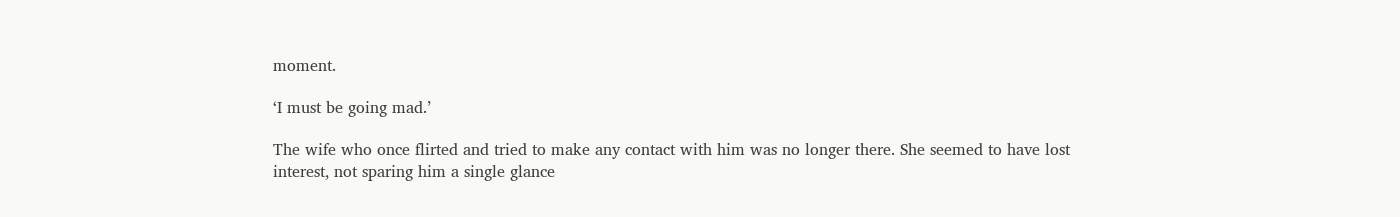moment.

‘I must be going mad.’

The wife who once flirted and tried to make any contact with him was no longer there. She seemed to have lost interest, not sparing him a single glance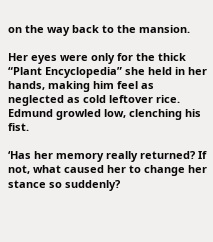on the way back to the mansion.

Her eyes were only for the thick “Plant Encyclopedia” she held in her hands, making him feel as neglected as cold leftover rice. Edmund growled low, clenching his fist.

‘Has her memory really returned? If not, what caused her to change her stance so suddenly?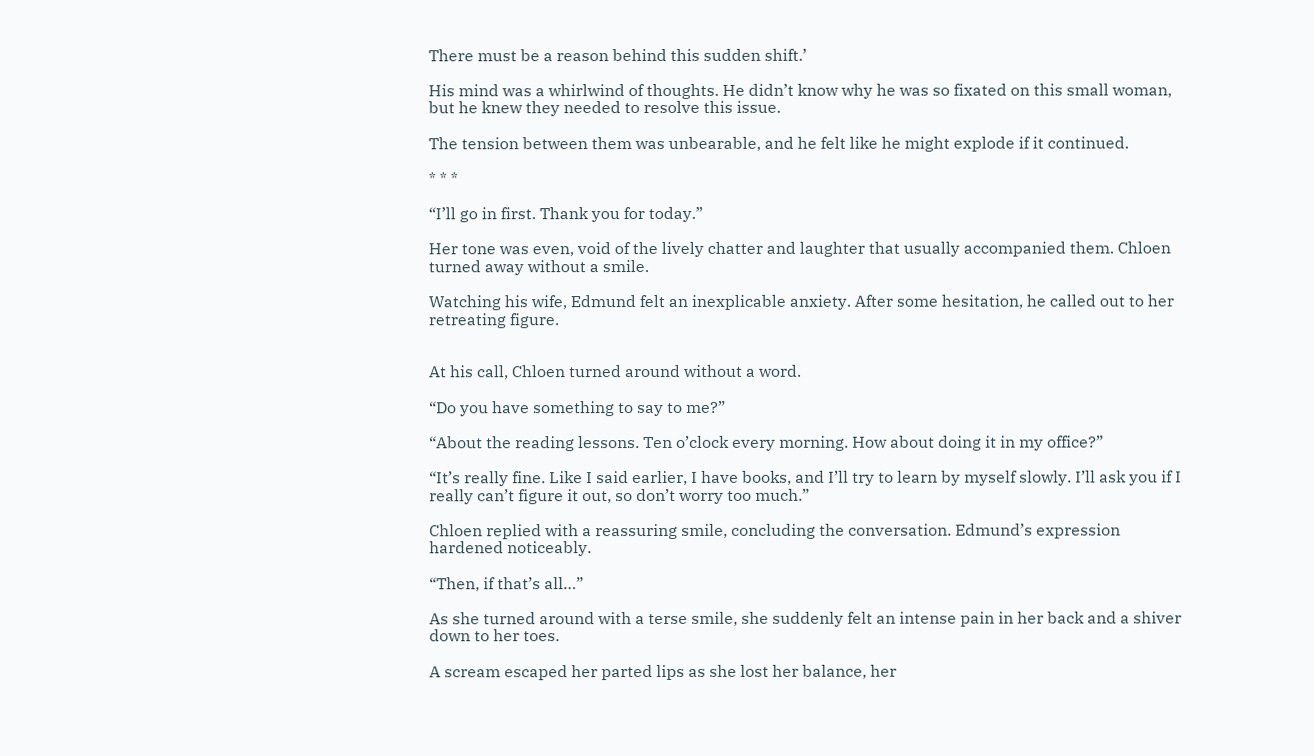There must be a reason behind this sudden shift.’

His mind was a whirlwind of thoughts. He didn’t know why he was so fixated on this small woman, but he knew they needed to resolve this issue.

The tension between them was unbearable, and he felt like he might explode if it continued.

* * *

“I’ll go in first. Thank you for today.”

Her tone was even, void of the lively chatter and laughter that usually accompanied them. Chloen turned away without a smile.

Watching his wife, Edmund felt an inexplicable anxiety. After some hesitation, he called out to her retreating figure.


At his call, Chloen turned around without a word.

“Do you have something to say to me?”

“About the reading lessons. Ten o’clock every morning. How about doing it in my office?”

“It’s really fine. Like I said earlier, I have books, and I’ll try to learn by myself slowly. I’ll ask you if I really can’t figure it out, so don’t worry too much.”

Chloen replied with a reassuring smile, concluding the conversation. Edmund’s expression hardened noticeably.

“Then, if that’s all…”

As she turned around with a terse smile, she suddenly felt an intense pain in her back and a shiver down to her toes.

A scream escaped her parted lips as she lost her balance, her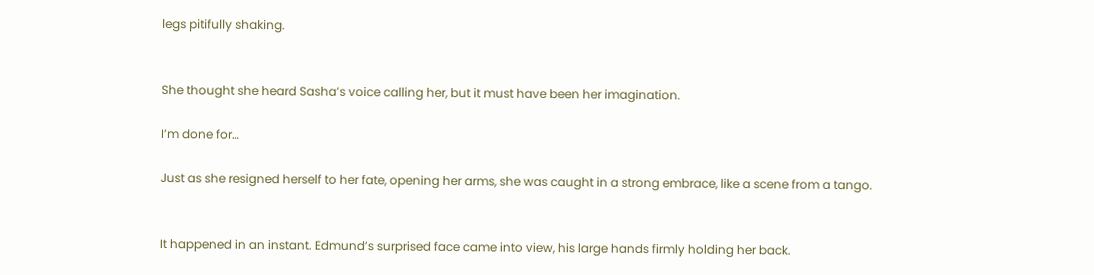legs pitifully shaking.


She thought she heard Sasha’s voice calling her, but it must have been her imagination.

I’m done for…

Just as she resigned herself to her fate, opening her arms, she was caught in a strong embrace, like a scene from a tango.


It happened in an instant. Edmund’s surprised face came into view, his large hands firmly holding her back.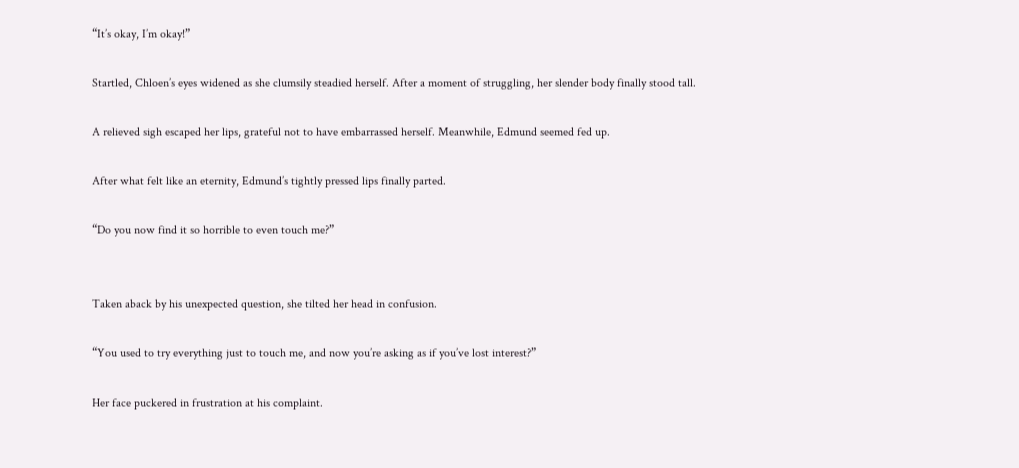“It’s okay, I’m okay!”

Startled, Chloen’s eyes widened as she clumsily steadied herself. After a moment of struggling, her slender body finally stood tall.

A relieved sigh escaped her lips, grateful not to have embarrassed herself. Meanwhile, Edmund seemed fed up.

After what felt like an eternity, Edmund’s tightly pressed lips finally parted.

“Do you now find it so horrible to even touch me?”


Taken aback by his unexpected question, she tilted her head in confusion.

“You used to try everything just to touch me, and now you’re asking as if you’ve lost interest?”

Her face puckered in frustration at his complaint.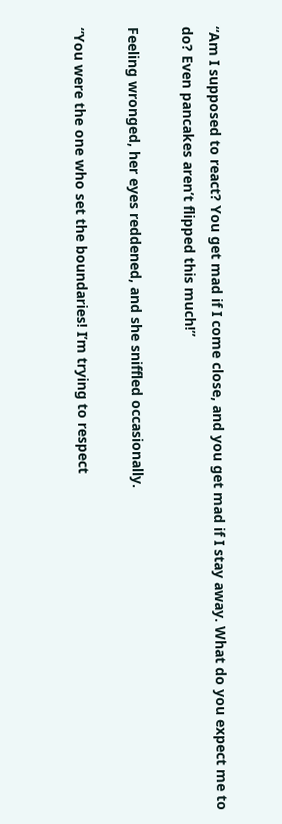“Am I supposed to react? You get mad if I come close, and you get mad if I stay away. What do you expect me to do? Even pancakes aren’t flipped this much!”

Feeling wronged, her eyes reddened, and she sniffled occasionally.

“You were the one who set the boundaries! I’m trying to respect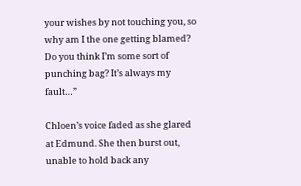your wishes by not touching you, so why am I the one getting blamed? Do you think I’m some sort of punching bag? It’s always my fault…”

Chloen’s voice faded as she glared at Edmund. She then burst out, unable to hold back any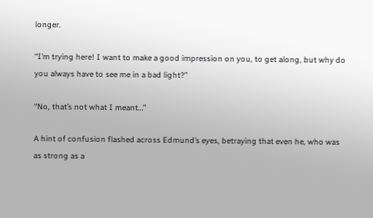longer.

“I’m trying here! I want to make a good impression on you, to get along, but why do you always have to see me in a bad light?”

“No, that’s not what I meant…”

A hint of confusion flashed across Edmund’s eyes, betraying that even he, who was as strong as a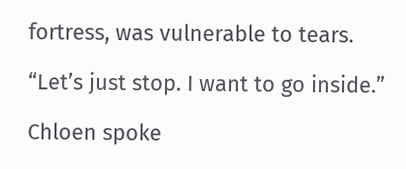fortress, was vulnerable to tears.

“Let’s just stop. I want to go inside.”

Chloen spoke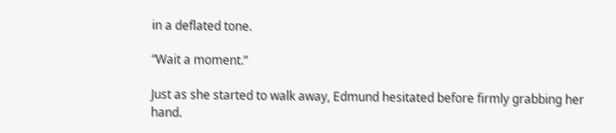in a deflated tone.

“Wait a moment.”

Just as she started to walk away, Edmund hesitated before firmly grabbing her hand.